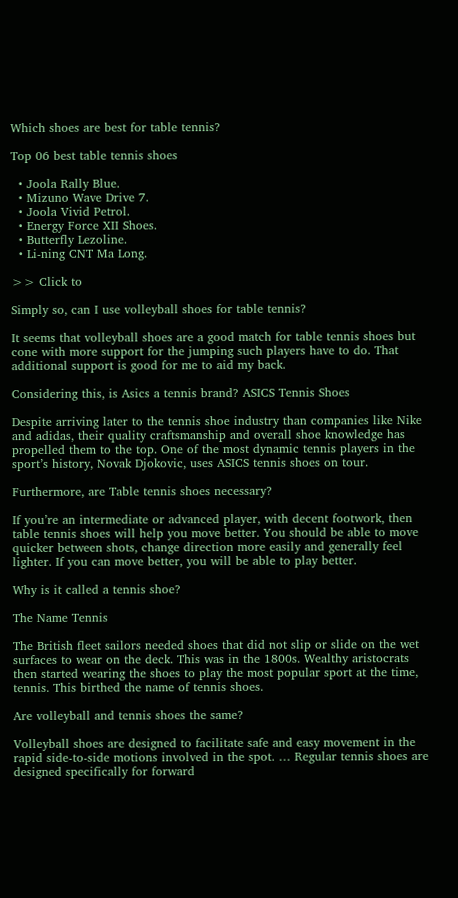Which shoes are best for table tennis?

Top 06 best table tennis shoes

  • Joola Rally Blue.
  • Mizuno Wave Drive 7.
  • Joola Vivid Petrol.
  • Energy Force XII Shoes.
  • Butterfly Lezoline.
  • Li-ning CNT Ma Long.

>> Click to

Simply so, can I use volleyball shoes for table tennis?

It seems that volleyball shoes are a good match for table tennis shoes but cone with more support for the jumping such players have to do. That additional support is good for me to aid my back.

Considering this, is Asics a tennis brand? ASICS Tennis Shoes

Despite arriving later to the tennis shoe industry than companies like Nike and adidas, their quality craftsmanship and overall shoe knowledge has propelled them to the top. One of the most dynamic tennis players in the sport’s history, Novak Djokovic, uses ASICS tennis shoes on tour.

Furthermore, are Table tennis shoes necessary?

If you’re an intermediate or advanced player, with decent footwork, then table tennis shoes will help you move better. You should be able to move quicker between shots, change direction more easily and generally feel lighter. If you can move better, you will be able to play better.

Why is it called a tennis shoe?

The Name Tennis

The British fleet sailors needed shoes that did not slip or slide on the wet surfaces to wear on the deck. This was in the 1800s. Wealthy aristocrats then started wearing the shoes to play the most popular sport at the time, tennis. This birthed the name of tennis shoes.

Are volleyball and tennis shoes the same?

Volleyball shoes are designed to facilitate safe and easy movement in the rapid side-to-side motions involved in the spot. … Regular tennis shoes are designed specifically for forward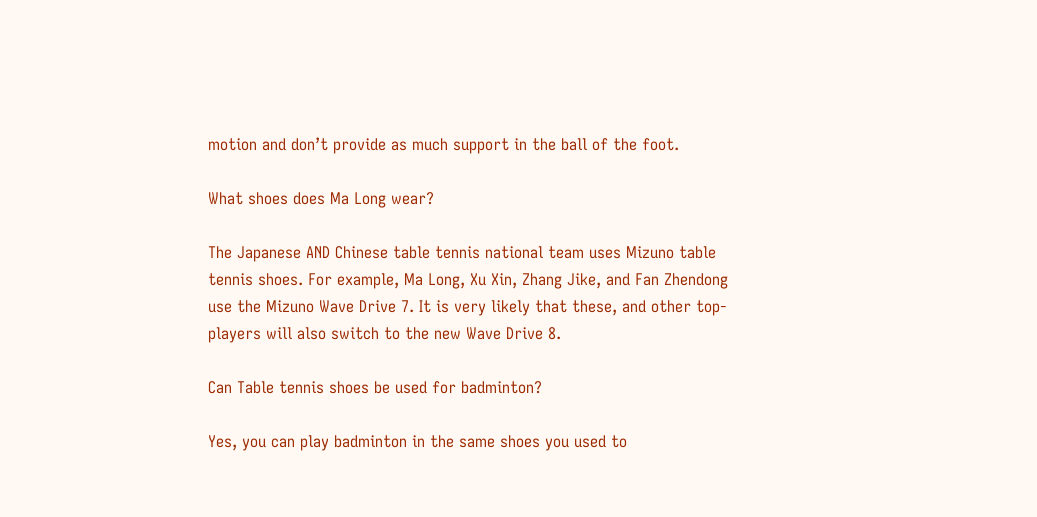motion and don’t provide as much support in the ball of the foot.

What shoes does Ma Long wear?

The Japanese AND Chinese table tennis national team uses Mizuno table tennis shoes. For example, Ma Long, Xu Xin, Zhang Jike, and Fan Zhendong use the Mizuno Wave Drive 7. It is very likely that these, and other top-players will also switch to the new Wave Drive 8.

Can Table tennis shoes be used for badminton?

Yes, you can play badminton in the same shoes you used to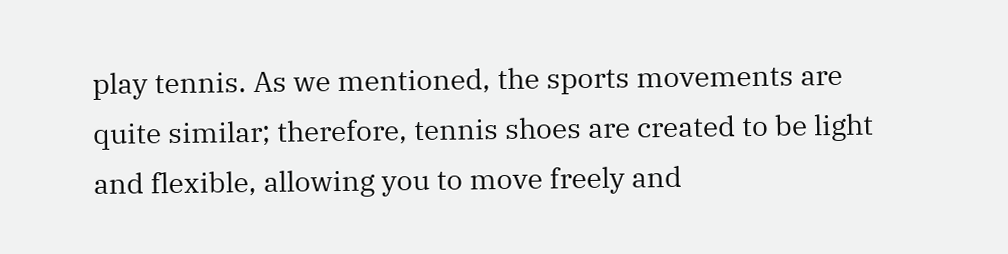play tennis. As we mentioned, the sports movements are quite similar; therefore, tennis shoes are created to be light and flexible, allowing you to move freely and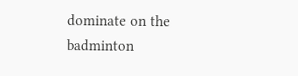dominate on the badminton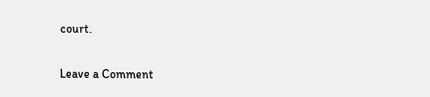court.

Leave a Comment